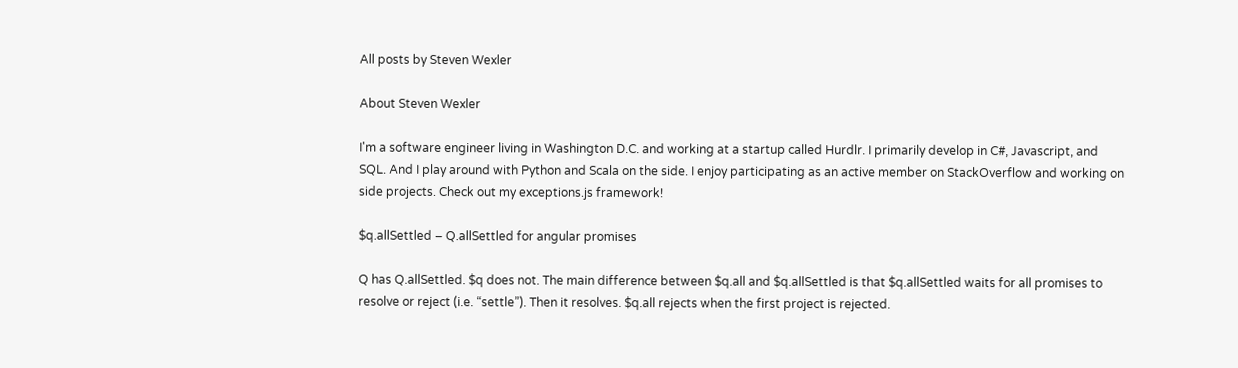All posts by Steven Wexler

About Steven Wexler

I'm a software engineer living in Washington D.C. and working at a startup called Hurdlr. I primarily develop in C#, Javascript, and SQL. And I play around with Python and Scala on the side. I enjoy participating as an active member on StackOverflow and working on side projects. Check out my exceptions.js framework!

$q.allSettled – Q.allSettled for angular promises

Q has Q.allSettled. $q does not. The main difference between $q.all and $q.allSettled is that $q.allSettled waits for all promises to resolve or reject (i.e. “settle”). Then it resolves. $q.all rejects when the first project is rejected.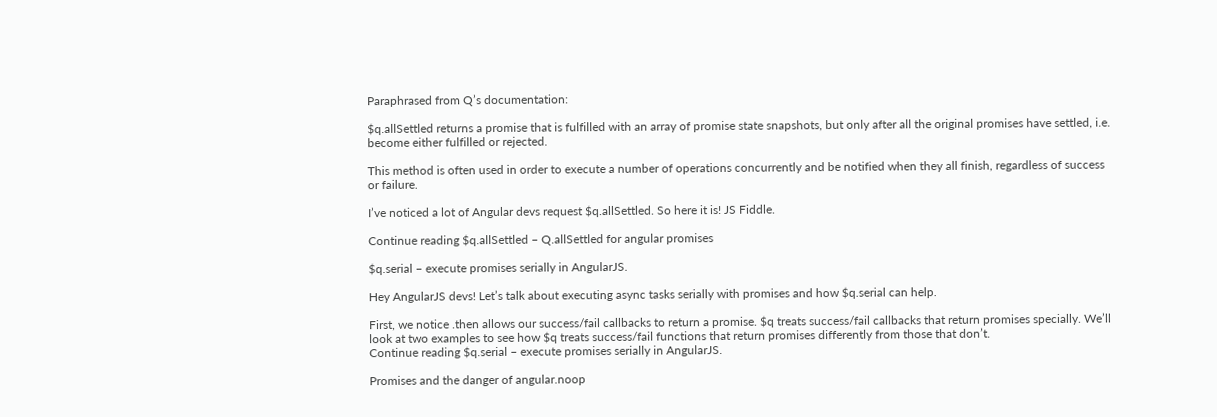Paraphrased from Q’s documentation:

$q.allSettled returns a promise that is fulfilled with an array of promise state snapshots, but only after all the original promises have settled, i.e. become either fulfilled or rejected.

This method is often used in order to execute a number of operations concurrently and be notified when they all finish, regardless of success or failure.

I’ve noticed a lot of Angular devs request $q.allSettled. So here it is! JS Fiddle.

Continue reading $q.allSettled – Q.allSettled for angular promises

$q.serial – execute promises serially in AngularJS.

Hey AngularJS devs! Let’s talk about executing async tasks serially with promises and how $q.serial can help.

First, we notice .then allows our success/fail callbacks to return a promise. $q treats success/fail callbacks that return promises specially. We’ll look at two examples to see how $q treats success/fail functions that return promises differently from those that don’t.
Continue reading $q.serial – execute promises serially in AngularJS.

Promises and the danger of angular.noop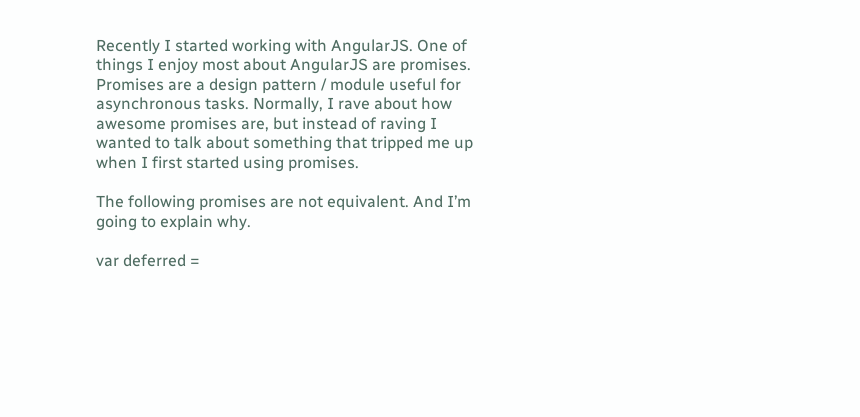Recently I started working with AngularJS. One of things I enjoy most about AngularJS are promises. Promises are a design pattern / module useful for asynchronous tasks. Normally, I rave about how awesome promises are, but instead of raving I wanted to talk about something that tripped me up when I first started using promises.

The following promises are not equivalent. And I’m going to explain why.

var deferred =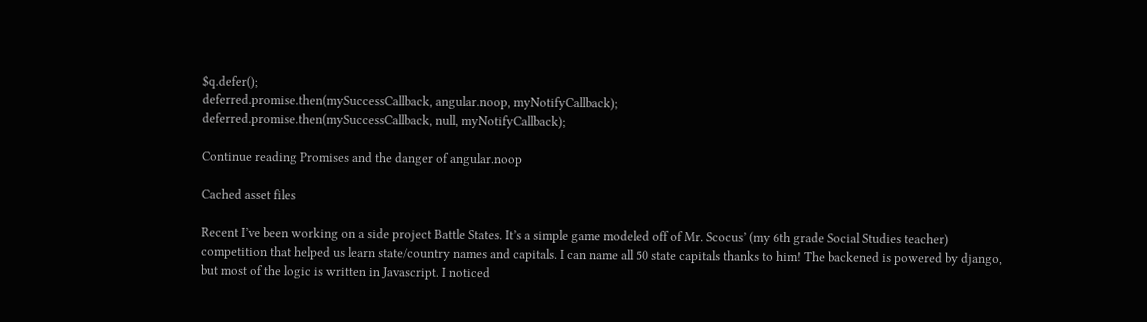$q.defer();
deferred.promise.then(mySuccessCallback, angular.noop, myNotifyCallback);
deferred.promise.then(mySuccessCallback, null, myNotifyCallback);

Continue reading Promises and the danger of angular.noop

Cached asset files

Recent I’ve been working on a side project Battle States. It’s a simple game modeled off of Mr. Scocus’ (my 6th grade Social Studies teacher) competition that helped us learn state/country names and capitals. I can name all 50 state capitals thanks to him! The backened is powered by django, but most of the logic is written in Javascript. I noticed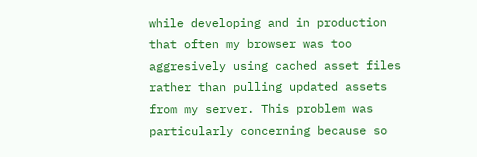while developing and in production that often my browser was too aggresively using cached asset files rather than pulling updated assets from my server. This problem was particularly concerning because so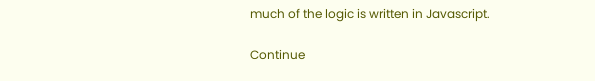much of the logic is written in Javascript.

Continue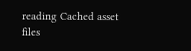reading Cached asset files